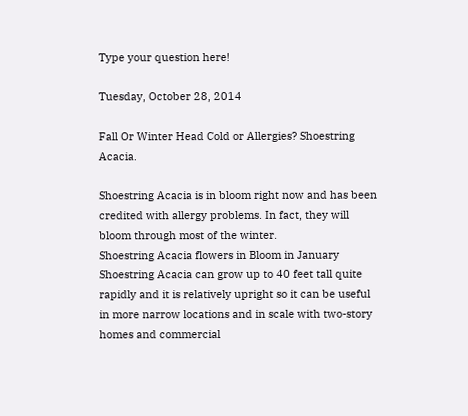Type your question here!

Tuesday, October 28, 2014

Fall Or Winter Head Cold or Allergies? Shoestring Acacia.

Shoestring Acacia is in bloom right now and has been credited with allergy problems. In fact, they will bloom through most of the winter.
Shoestring Acacia flowers in Bloom in January
Shoestring Acacia can grow up to 40 feet tall quite rapidly and it is relatively upright so it can be useful in more narrow locations and in scale with two-story homes and commercial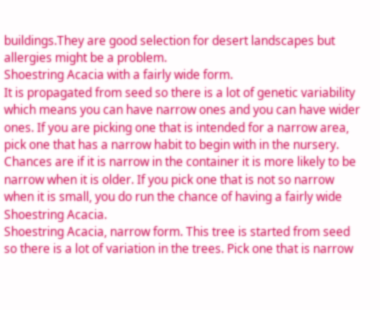buildings.They are good selection for desert landscapes but allergies might be a problem.
Shoestring Acacia with a fairly wide form.
It is propagated from seed so there is a lot of genetic variability which means you can have narrow ones and you can have wider ones. If you are picking one that is intended for a narrow area, pick one that has a narrow habit to begin with in the nursery. Chances are if it is narrow in the container it is more likely to be narrow when it is older. If you pick one that is not so narrow when it is small, you do run the chance of having a fairly wide Shoestring Acacia.
Shoestring Acacia, narrow form. This tree is started from seed so there is a lot of variation in the trees. Pick one that is narrow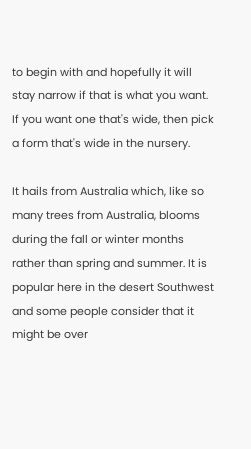to begin with and hopefully it will stay narrow if that is what you want. If you want one that's wide, then pick a form that's wide in the nursery.

It hails from Australia which, like so many trees from Australia, blooms during the fall or winter months rather than spring and summer. It is popular here in the desert Southwest and some people consider that it might be over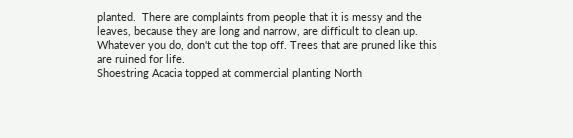planted.  There are complaints from people that it is messy and the leaves, because they are long and narrow, are difficult to clean up. Whatever you do, don't cut the top off. Trees that are pruned like this are ruined for life.
Shoestring Acacia topped at commercial planting North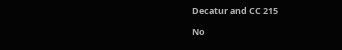Decatur and CC 215

No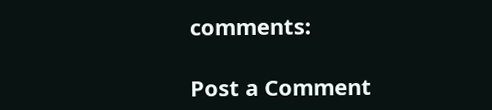comments:

Post a Comment